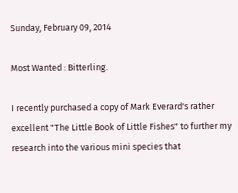Sunday, February 09, 2014

Most Wanted : Bitterling.

I recently purchased a copy of Mark Everard's rather excellent "The Little Book of Little Fishes" to further my research into the various mini species that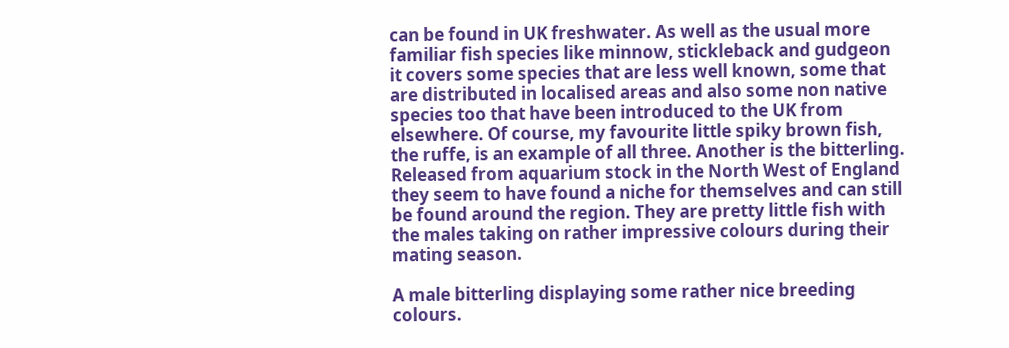can be found in UK freshwater. As well as the usual more familiar fish species like minnow, stickleback and gudgeon it covers some species that are less well known, some that are distributed in localised areas and also some non native species too that have been introduced to the UK from elsewhere. Of course, my favourite little spiky brown fish, the ruffe, is an example of all three. Another is the bitterling. Released from aquarium stock in the North West of England they seem to have found a niche for themselves and can still be found around the region. They are pretty little fish with the males taking on rather impressive colours during their mating season.

A male bitterling displaying some rather nice breeding colours.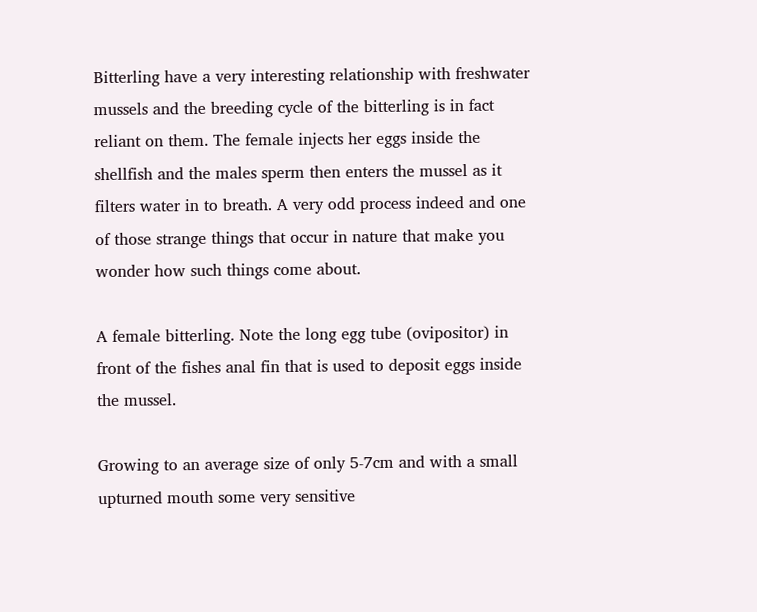Bitterling have a very interesting relationship with freshwater mussels and the breeding cycle of the bitterling is in fact reliant on them. The female injects her eggs inside the shellfish and the males sperm then enters the mussel as it filters water in to breath. A very odd process indeed and one of those strange things that occur in nature that make you wonder how such things come about.

A female bitterling. Note the long egg tube (ovipositor) in front of the fishes anal fin that is used to deposit eggs inside the mussel.

Growing to an average size of only 5-7cm and with a small upturned mouth some very sensitive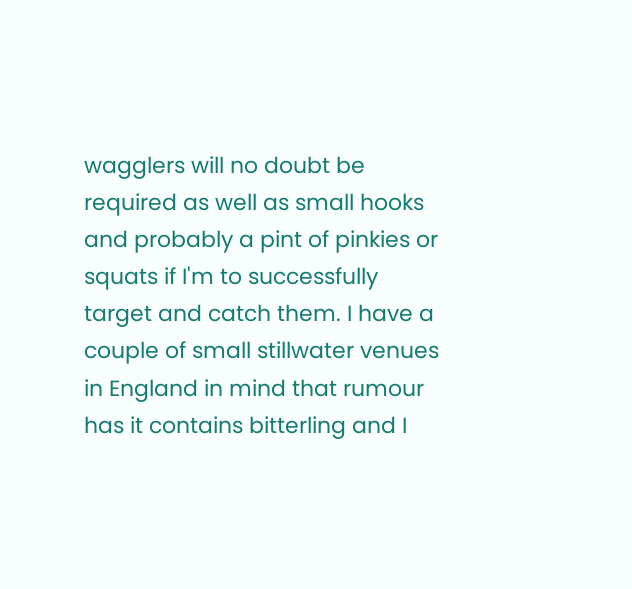wagglers will no doubt be required as well as small hooks and probably a pint of pinkies or squats if I'm to successfully target and catch them. I have a couple of small stillwater venues in England in mind that rumour has it contains bitterling and I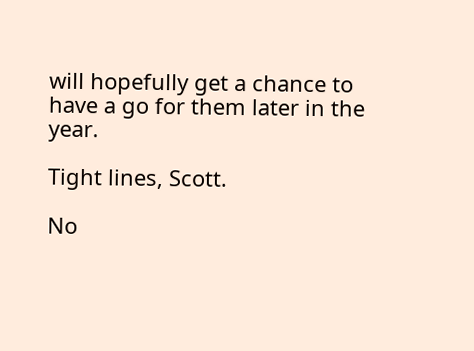will hopefully get a chance to have a go for them later in the year.

Tight lines, Scott.

No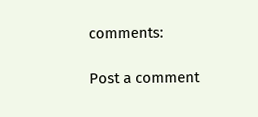comments:

Post a comment